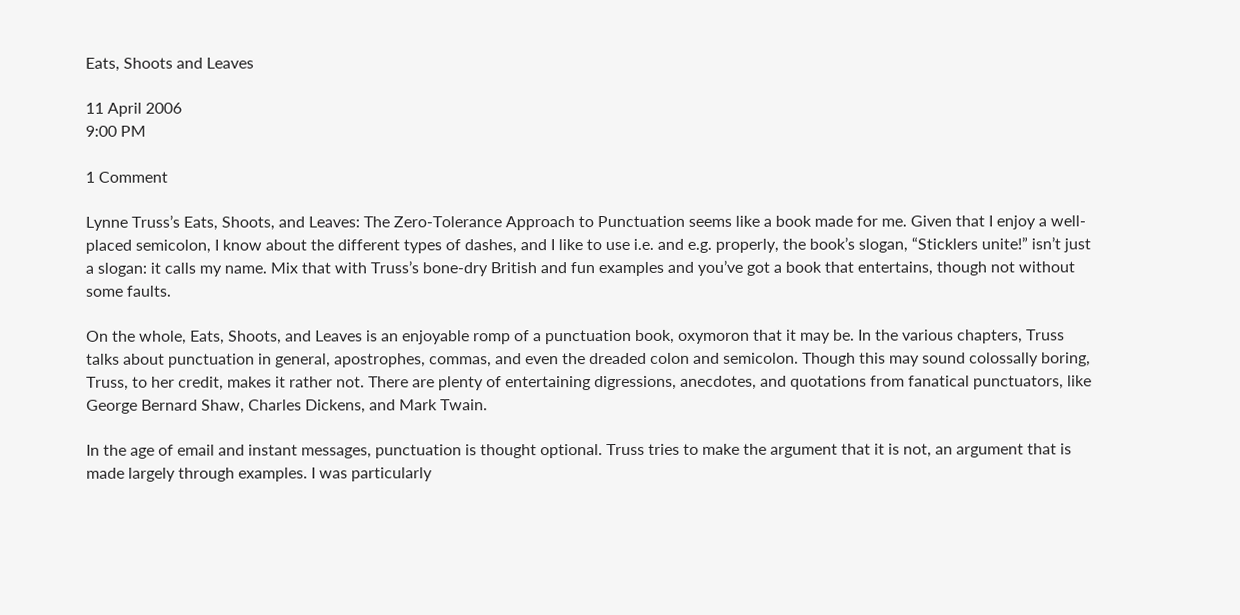Eats, Shoots and Leaves

11 April 2006
9:00 PM

1 Comment

Lynne Truss’s Eats, Shoots, and Leaves: The Zero-Tolerance Approach to Punctuation seems like a book made for me. Given that I enjoy a well-placed semicolon, I know about the different types of dashes, and I like to use i.e. and e.g. properly, the book’s slogan, “Sticklers unite!” isn’t just a slogan: it calls my name. Mix that with Truss’s bone-dry British and fun examples and you’ve got a book that entertains, though not without some faults.

On the whole, Eats, Shoots, and Leaves is an enjoyable romp of a punctuation book, oxymoron that it may be. In the various chapters, Truss talks about punctuation in general, apostrophes, commas, and even the dreaded colon and semicolon. Though this may sound colossally boring, Truss, to her credit, makes it rather not. There are plenty of entertaining digressions, anecdotes, and quotations from fanatical punctuators, like George Bernard Shaw, Charles Dickens, and Mark Twain.

In the age of email and instant messages, punctuation is thought optional. Truss tries to make the argument that it is not, an argument that is made largely through examples. I was particularly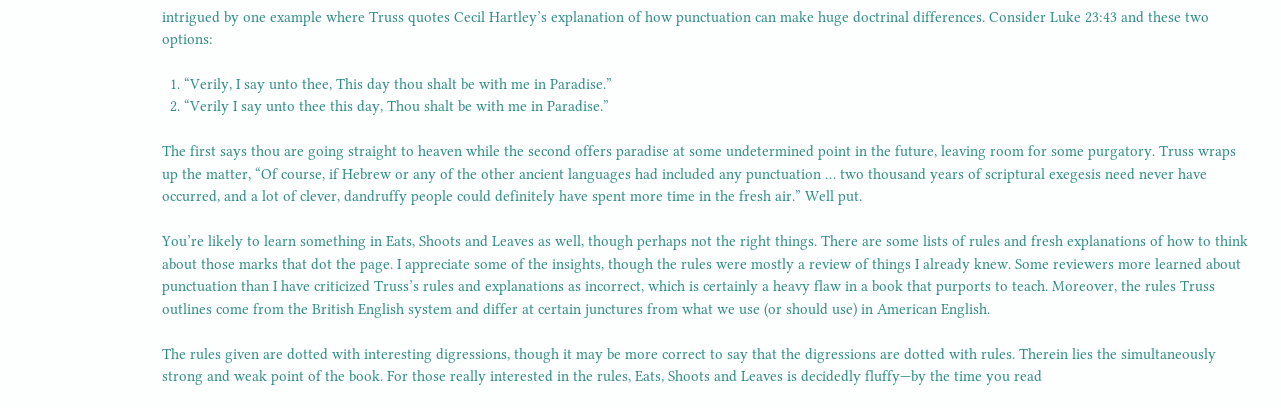intrigued by one example where Truss quotes Cecil Hartley’s explanation of how punctuation can make huge doctrinal differences. Consider Luke 23:43 and these two options:

  1. “Verily, I say unto thee, This day thou shalt be with me in Paradise.”
  2. “Verily I say unto thee this day, Thou shalt be with me in Paradise.”

The first says thou are going straight to heaven while the second offers paradise at some undetermined point in the future, leaving room for some purgatory. Truss wraps up the matter, “Of course, if Hebrew or any of the other ancient languages had included any punctuation … two thousand years of scriptural exegesis need never have occurred, and a lot of clever, dandruffy people could definitely have spent more time in the fresh air.” Well put.

You’re likely to learn something in Eats, Shoots and Leaves as well, though perhaps not the right things. There are some lists of rules and fresh explanations of how to think about those marks that dot the page. I appreciate some of the insights, though the rules were mostly a review of things I already knew. Some reviewers more learned about punctuation than I have criticized Truss’s rules and explanations as incorrect, which is certainly a heavy flaw in a book that purports to teach. Moreover, the rules Truss outlines come from the British English system and differ at certain junctures from what we use (or should use) in American English.

The rules given are dotted with interesting digressions, though it may be more correct to say that the digressions are dotted with rules. Therein lies the simultaneously strong and weak point of the book. For those really interested in the rules, Eats, Shoots and Leaves is decidedly fluffy—by the time you read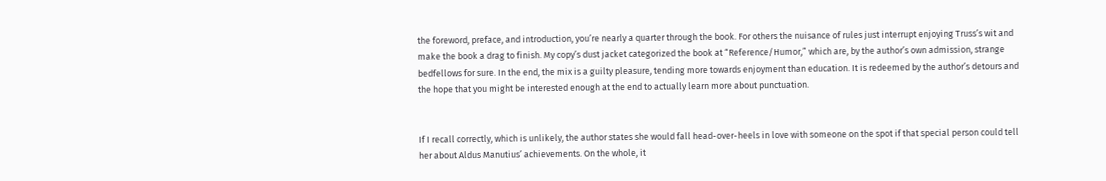the foreword, preface, and introduction, you’re nearly a quarter through the book. For others the nuisance of rules just interrupt enjoying Truss’s wit and make the book a drag to finish. My copy’s dust jacket categorized the book at “Reference/Humor,” which are, by the author’s own admission, strange bedfellows for sure. In the end, the mix is a guilty pleasure, tending more towards enjoyment than education. It is redeemed by the author’s detours and the hope that you might be interested enough at the end to actually learn more about punctuation.


If I recall correctly, which is unlikely, the author states she would fall head-over-heels in love with someone on the spot if that special person could tell her about Aldus Manutius’ achievements. On the whole, it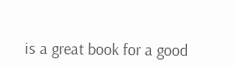is a great book for a good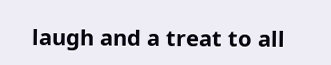laugh and a treat to all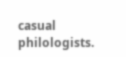casual philologists.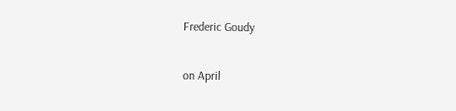Frederic Goudy

on April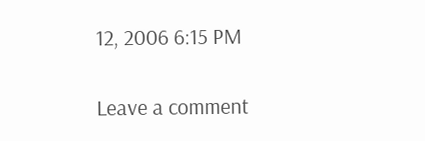12, 2006 6:15 PM

Leave a comment